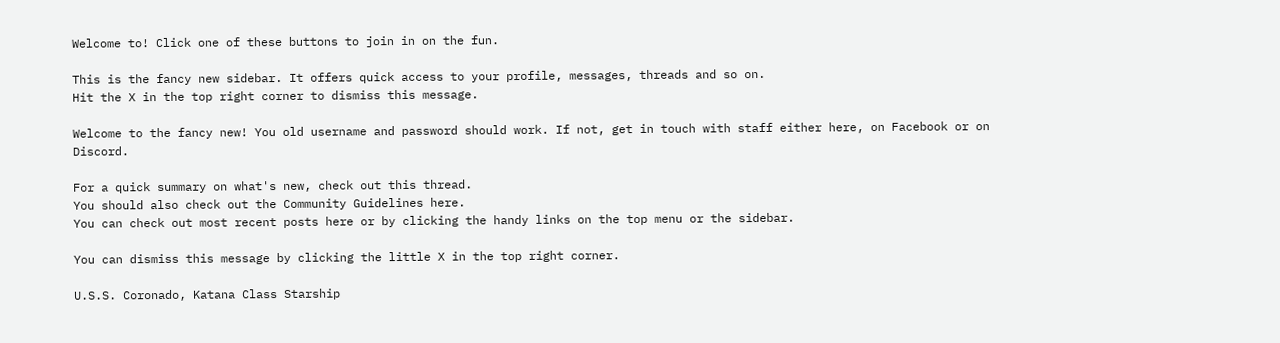Welcome to! Click one of these buttons to join in on the fun.

This is the fancy new sidebar. It offers quick access to your profile, messages, threads and so on.
Hit the X in the top right corner to dismiss this message.

Welcome to the fancy new! You old username and password should work. If not, get in touch with staff either here, on Facebook or on Discord.

For a quick summary on what's new, check out this thread.
You should also check out the Community Guidelines here.
You can check out most recent posts here or by clicking the handy links on the top menu or the sidebar.

You can dismiss this message by clicking the little X in the top right corner.

U.S.S. Coronado, Katana Class Starship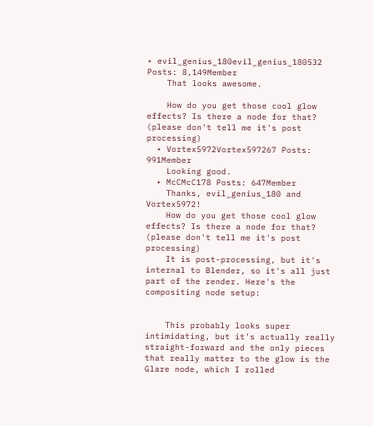• evil_genius_180evil_genius_180532 Posts: 8,149Member
    That looks awesome.

    How do you get those cool glow effects? Is there a node for that? (please don't tell me it's post processing)
  • Vortex5972Vortex597267 Posts: 991Member
    Looking good.
  • McCMcC178 Posts: 647Member
    Thanks, evil_genius_180 and Vortex5972!
    How do you get those cool glow effects? Is there a node for that? (please don't tell me it's post processing)
    It is post-processing, but it's internal to Blender, so it's all just part of the render. Here's the compositing node setup:


    This probably looks super intimidating, but it's actually really straight-forward and the only pieces that really matter to the glow is the Glare node, which I rolled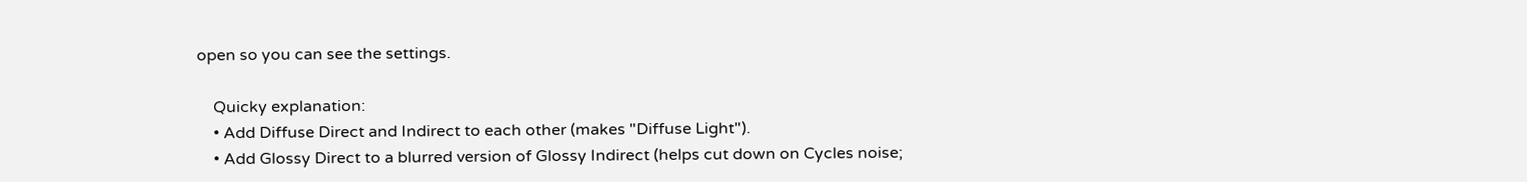open so you can see the settings.

    Quicky explanation:
    • Add Diffuse Direct and Indirect to each other (makes "Diffuse Light").
    • Add Glossy Direct to a blurred version of Glossy Indirect (helps cut down on Cycles noise;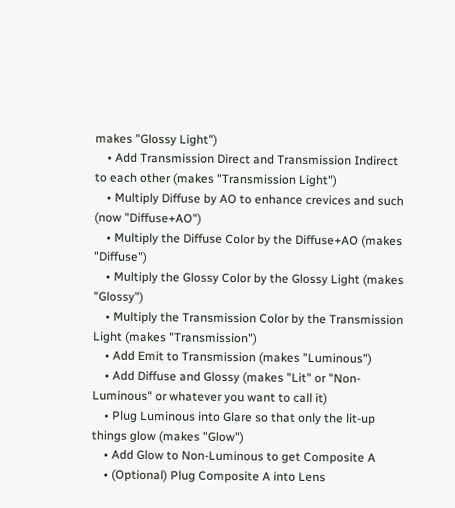makes "Glossy Light")
    • Add Transmission Direct and Transmission Indirect to each other (makes "Transmission Light")
    • Multiply Diffuse by AO to enhance crevices and such (now "Diffuse+AO")
    • Multiply the Diffuse Color by the Diffuse+AO (makes "Diffuse")
    • Multiply the Glossy Color by the Glossy Light (makes "Glossy")
    • Multiply the Transmission Color by the Transmission Light (makes "Transmission")
    • Add Emit to Transmission (makes "Luminous")
    • Add Diffuse and Glossy (makes "Lit" or "Non-Luminous" or whatever you want to call it)
    • Plug Luminous into Glare so that only the lit-up things glow (makes "Glow")
    • Add Glow to Non-Luminous to get Composite A
    • (Optional) Plug Composite A into Lens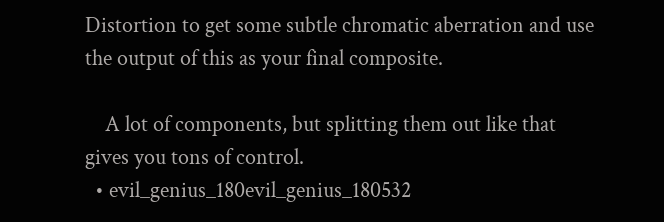Distortion to get some subtle chromatic aberration and use the output of this as your final composite.

    A lot of components, but splitting them out like that gives you tons of control.
  • evil_genius_180evil_genius_180532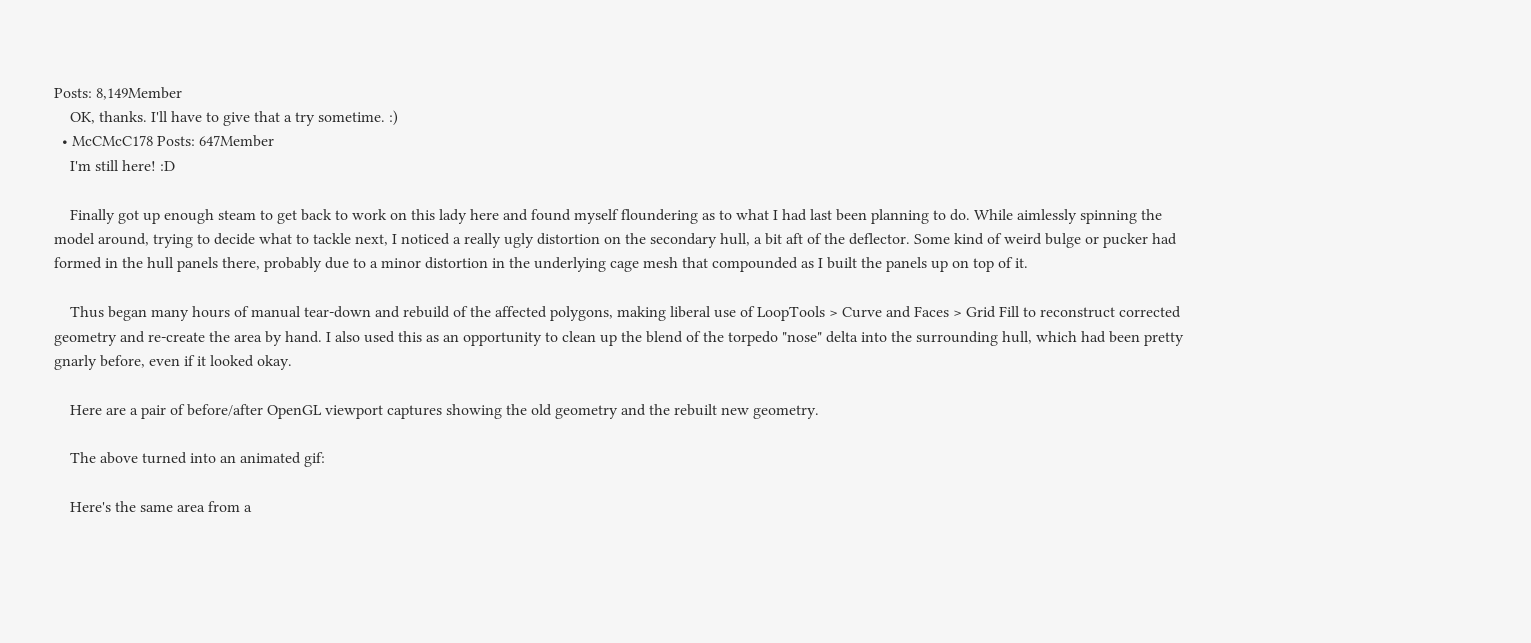Posts: 8,149Member
    OK, thanks. I'll have to give that a try sometime. :)
  • McCMcC178 Posts: 647Member
    I'm still here! :D

    Finally got up enough steam to get back to work on this lady here and found myself floundering as to what I had last been planning to do. While aimlessly spinning the model around, trying to decide what to tackle next, I noticed a really ugly distortion on the secondary hull, a bit aft of the deflector. Some kind of weird bulge or pucker had formed in the hull panels there, probably due to a minor distortion in the underlying cage mesh that compounded as I built the panels up on top of it.

    Thus began many hours of manual tear-down and rebuild of the affected polygons, making liberal use of LoopTools > Curve and Faces > Grid Fill to reconstruct corrected geometry and re-create the area by hand. I also used this as an opportunity to clean up the blend of the torpedo "nose" delta into the surrounding hull, which had been pretty gnarly before, even if it looked okay.

    Here are a pair of before/after OpenGL viewport captures showing the old geometry and the rebuilt new geometry.

    The above turned into an animated gif:

    Here's the same area from a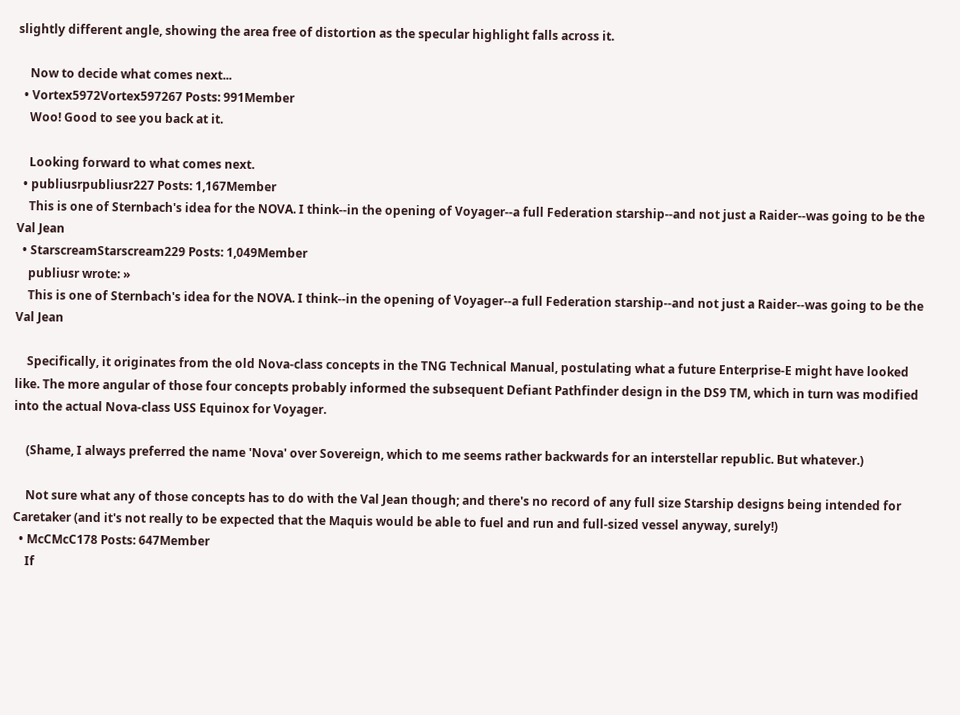slightly different angle, showing the area free of distortion as the specular highlight falls across it.

    Now to decide what comes next...
  • Vortex5972Vortex597267 Posts: 991Member
    Woo! Good to see you back at it.

    Looking forward to what comes next.
  • publiusrpubliusr227 Posts: 1,167Member
    This is one of Sternbach's idea for the NOVA. I think--in the opening of Voyager--a full Federation starship--and not just a Raider--was going to be the Val Jean
  • StarscreamStarscream229 Posts: 1,049Member
    publiusr wrote: »
    This is one of Sternbach's idea for the NOVA. I think--in the opening of Voyager--a full Federation starship--and not just a Raider--was going to be the Val Jean

    Specifically, it originates from the old Nova-class concepts in the TNG Technical Manual, postulating what a future Enterprise-E might have looked like. The more angular of those four concepts probably informed the subsequent Defiant Pathfinder design in the DS9 TM, which in turn was modified into the actual Nova-class USS Equinox for Voyager.

    (Shame, I always preferred the name 'Nova' over Sovereign, which to me seems rather backwards for an interstellar republic. But whatever.)

    Not sure what any of those concepts has to do with the Val Jean though; and there's no record of any full size Starship designs being intended for Caretaker (and it's not really to be expected that the Maquis would be able to fuel and run and full-sized vessel anyway, surely!)
  • McCMcC178 Posts: 647Member
    If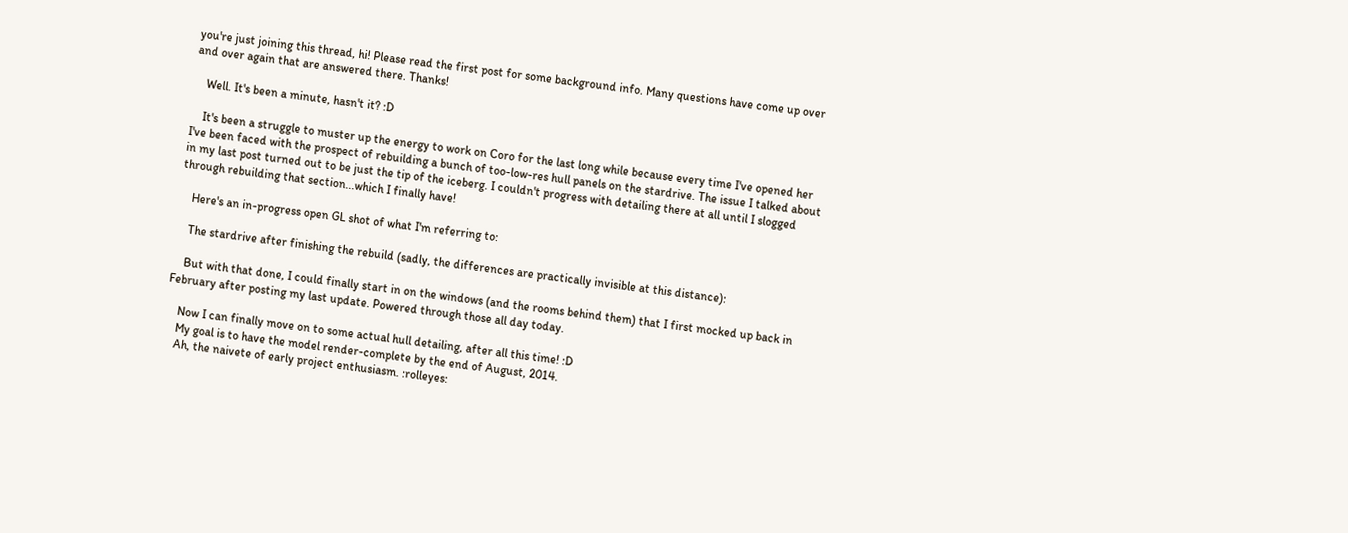you're just joining this thread, hi! Please read the first post for some background info. Many questions have come up over and over again that are answered there. Thanks!

    Well. It's been a minute, hasn't it? :D

    It's been a struggle to muster up the energy to work on Coro for the last long while because every time I've opened her I've been faced with the prospect of rebuilding a bunch of too-low-res hull panels on the stardrive. The issue I talked about in my last post turned out to be just the tip of the iceberg. I couldn't progress with detailing there at all until I slogged through rebuilding that section...which I finally have!

    Here's an in-progress open GL shot of what I'm referring to:

    The stardrive after finishing the rebuild (sadly, the differences are practically invisible at this distance):

    But with that done, I could finally start in on the windows (and the rooms behind them) that I first mocked up back in February after posting my last update. Powered through those all day today.

    Now I can finally move on to some actual hull detailing, after all this time! :D
    My goal is to have the model render-complete by the end of August, 2014.
    Ah, the naivete of early project enthusiasm. :rolleyes: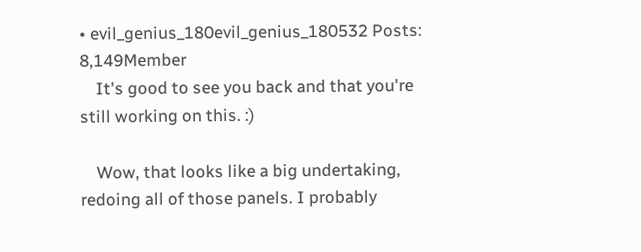• evil_genius_180evil_genius_180532 Posts: 8,149Member
    It's good to see you back and that you're still working on this. :)

    Wow, that looks like a big undertaking, redoing all of those panels. I probably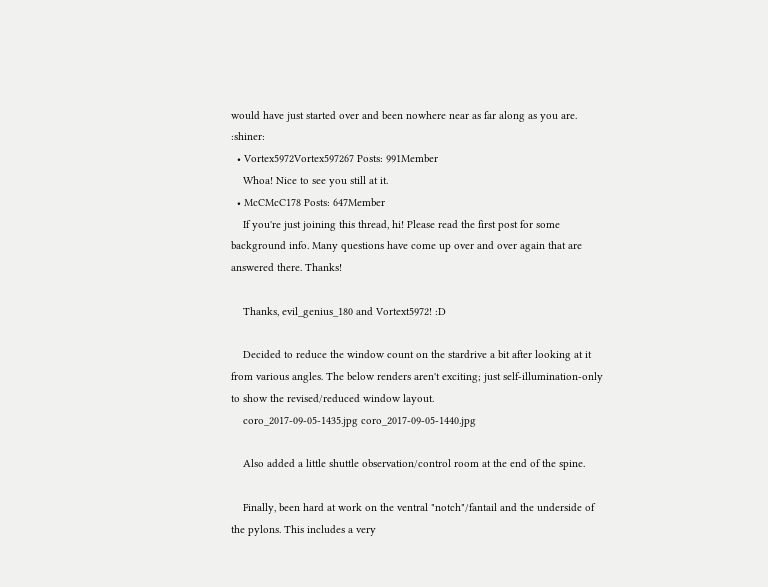would have just started over and been nowhere near as far along as you are. :shiner:
  • Vortex5972Vortex597267 Posts: 991Member
    Whoa! Nice to see you still at it.
  • McCMcC178 Posts: 647Member
    If you're just joining this thread, hi! Please read the first post for some background info. Many questions have come up over and over again that are answered there. Thanks!

    Thanks, evil_genius_180 and Vortext5972! :D

    Decided to reduce the window count on the stardrive a bit after looking at it from various angles. The below renders aren't exciting; just self-illumination-only to show the revised/reduced window layout.
    coro_2017-09-05-1435.jpg coro_2017-09-05-1440.jpg

    Also added a little shuttle observation/control room at the end of the spine.

    Finally, been hard at work on the ventral "notch"/fantail and the underside of the pylons. This includes a very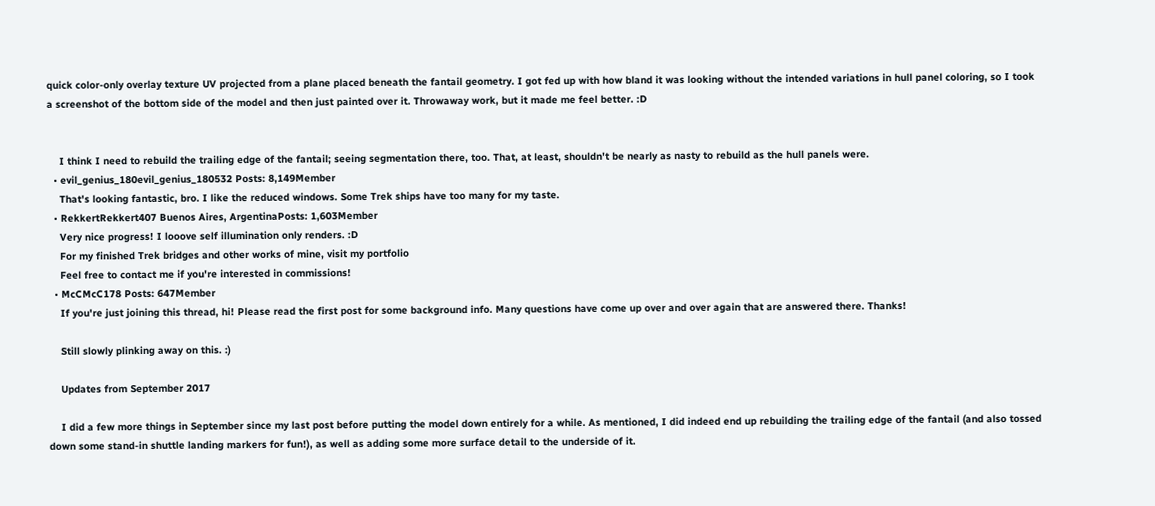quick color-only overlay texture UV projected from a plane placed beneath the fantail geometry. I got fed up with how bland it was looking without the intended variations in hull panel coloring, so I took a screenshot of the bottom side of the model and then just painted over it. Throwaway work, but it made me feel better. :D


    I think I need to rebuild the trailing edge of the fantail; seeing segmentation there, too. That, at least, shouldn't be nearly as nasty to rebuild as the hull panels were.
  • evil_genius_180evil_genius_180532 Posts: 8,149Member
    That's looking fantastic, bro. I like the reduced windows. Some Trek ships have too many for my taste.
  • RekkertRekkert407 Buenos Aires, ArgentinaPosts: 1,603Member
    Very nice progress! I looove self illumination only renders. :D
    For my finished Trek bridges and other works of mine, visit my portfolio
    Feel free to contact me if you're interested in commissions!
  • McCMcC178 Posts: 647Member
    If you're just joining this thread, hi! Please read the first post for some background info. Many questions have come up over and over again that are answered there. Thanks!

    Still slowly plinking away on this. :)

    Updates from September 2017

    I did a few more things in September since my last post before putting the model down entirely for a while. As mentioned, I did indeed end up rebuilding the trailing edge of the fantail (and also tossed down some stand-in shuttle landing markers for fun!), as well as adding some more surface detail to the underside of it.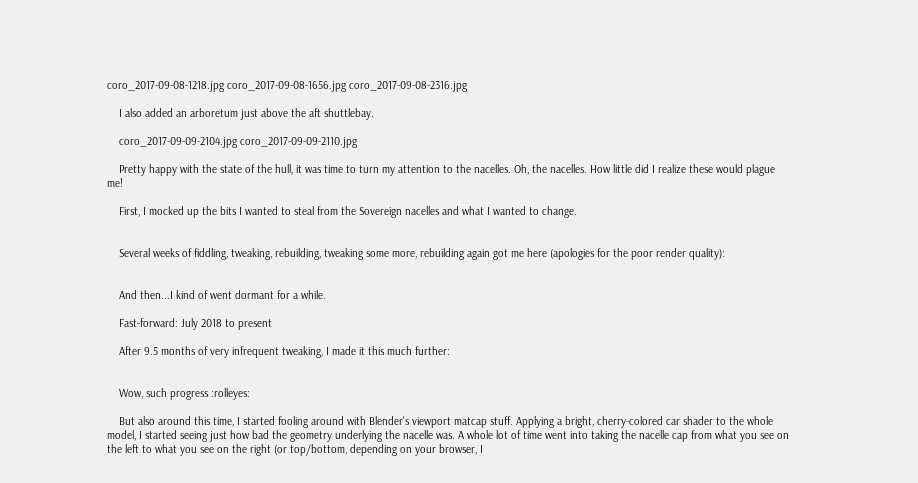coro_2017-09-08-1218.jpg coro_2017-09-08-1656.jpg coro_2017-09-08-2316.jpg

    I also added an arboretum just above the aft shuttlebay.

    coro_2017-09-09-2104.jpg coro_2017-09-09-2110.jpg

    Pretty happy with the state of the hull, it was time to turn my attention to the nacelles. Oh, the nacelles. How little did I realize these would plague me!

    First, I mocked up the bits I wanted to steal from the Sovereign nacelles and what I wanted to change.


    Several weeks of fiddling, tweaking, rebuilding, tweaking some more, rebuilding again got me here (apologies for the poor render quality):


    And then...I kind of went dormant for a while.

    Fast-forward: July 2018 to present

    After 9.5 months of very infrequent tweaking, I made it this much further:


    Wow, such progress :rolleyes:

    But also around this time, I started fooling around with Blender's viewport matcap stuff. Applying a bright, cherry-colored car shader to the whole model, I started seeing just how bad the geometry underlying the nacelle was. A whole lot of time went into taking the nacelle cap from what you see on the left to what you see on the right (or top/bottom, depending on your browser, I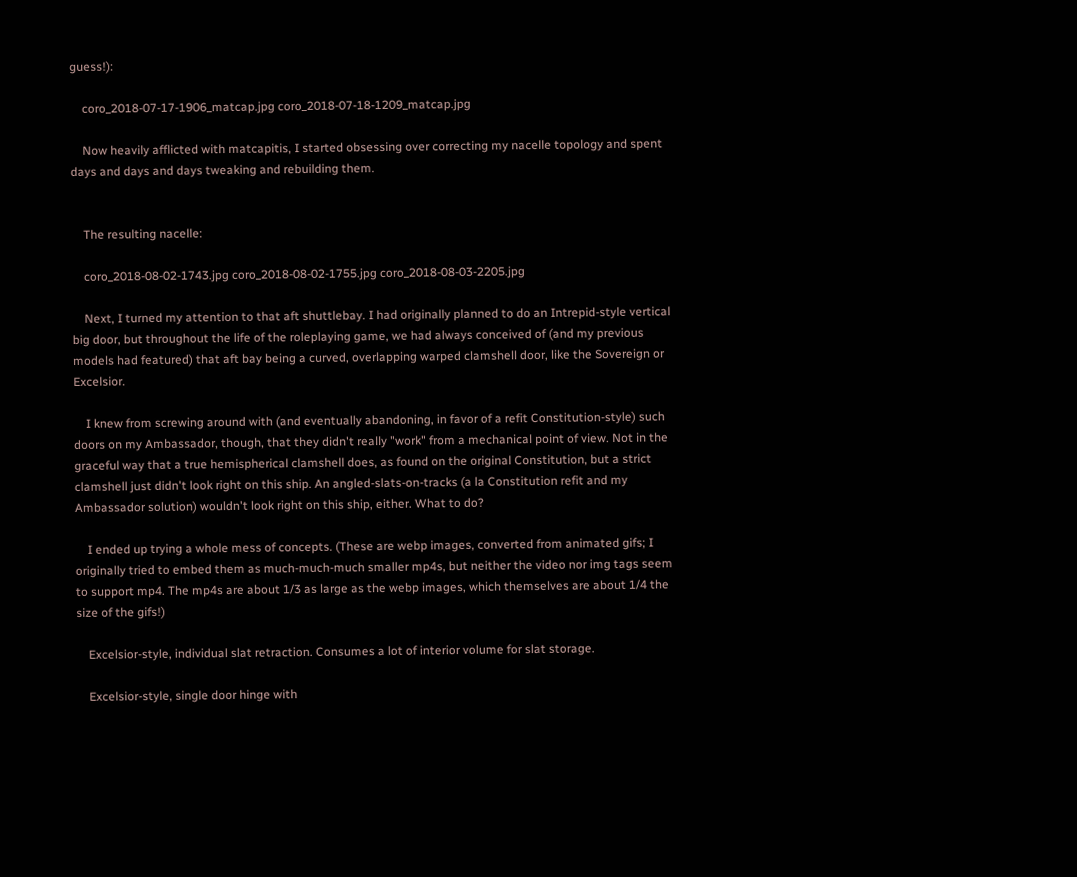guess!):

    coro_2018-07-17-1906_matcap.jpg coro_2018-07-18-1209_matcap.jpg

    Now heavily afflicted with matcapitis, I started obsessing over correcting my nacelle topology and spent days and days and days tweaking and rebuilding them.


    The resulting nacelle:

    coro_2018-08-02-1743.jpg coro_2018-08-02-1755.jpg coro_2018-08-03-2205.jpg

    Next, I turned my attention to that aft shuttlebay. I had originally planned to do an Intrepid-style vertical big door, but throughout the life of the roleplaying game, we had always conceived of (and my previous models had featured) that aft bay being a curved, overlapping warped clamshell door, like the Sovereign or Excelsior.

    I knew from screwing around with (and eventually abandoning, in favor of a refit Constitution-style) such doors on my Ambassador, though, that they didn't really "work" from a mechanical point of view. Not in the graceful way that a true hemispherical clamshell does, as found on the original Constitution, but a strict clamshell just didn't look right on this ship. An angled-slats-on-tracks (a la Constitution refit and my Ambassador solution) wouldn't look right on this ship, either. What to do?

    I ended up trying a whole mess of concepts. (These are webp images, converted from animated gifs; I originally tried to embed them as much-much-much smaller mp4s, but neither the video nor img tags seem to support mp4. The mp4s are about 1/3 as large as the webp images, which themselves are about 1/4 the size of the gifs!)

    Excelsior-style, individual slat retraction. Consumes a lot of interior volume for slat storage.

    Excelsior-style, single door hinge with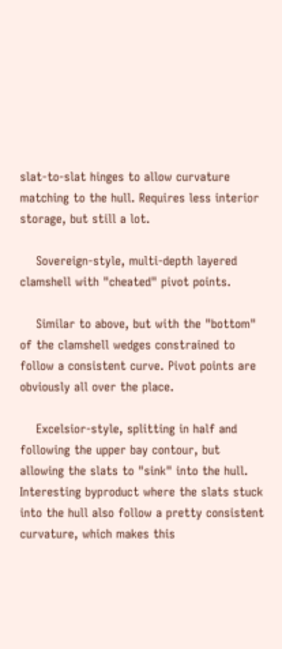slat-to-slat hinges to allow curvature matching to the hull. Requires less interior storage, but still a lot.

    Sovereign-style, multi-depth layered clamshell with "cheated" pivot points.

    Similar to above, but with the "bottom" of the clamshell wedges constrained to follow a consistent curve. Pivot points are obviously all over the place.

    Excelsior-style, splitting in half and following the upper bay contour, but allowing the slats to "sink" into the hull. Interesting byproduct where the slats stuck into the hull also follow a pretty consistent curvature, which makes this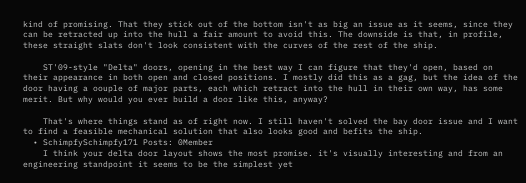kind of promising. That they stick out of the bottom isn't as big an issue as it seems, since they can be retracted up into the hull a fair amount to avoid this. The downside is that, in profile, these straight slats don't look consistent with the curves of the rest of the ship.

    ST'09-style "Delta" doors, opening in the best way I can figure that they'd open, based on their appearance in both open and closed positions. I mostly did this as a gag, but the idea of the door having a oouple of major parts, each which retract into the hull in their own way, has some merit. But why would you ever build a door like this, anyway?

    That's where things stand as of right now. I still haven't solved the bay door issue and I want to find a feasible mechanical solution that also looks good and befits the ship.
  • SchimpfySchimpfy171 Posts: 0Member
    I think your delta door layout shows the most promise. it's visually interesting and from an engineering standpoint it seems to be the simplest yet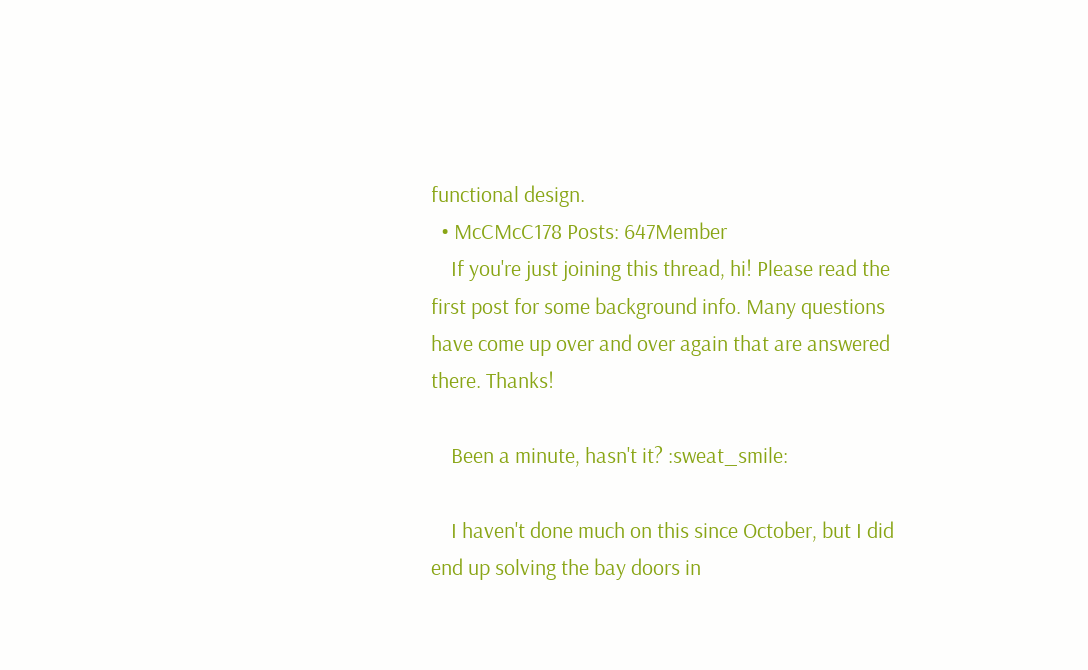functional design.
  • McCMcC178 Posts: 647Member
    If you're just joining this thread, hi! Please read the first post for some background info. Many questions have come up over and over again that are answered there. Thanks!

    Been a minute, hasn't it? :sweat_smile:

    I haven't done much on this since October, but I did end up solving the bay doors in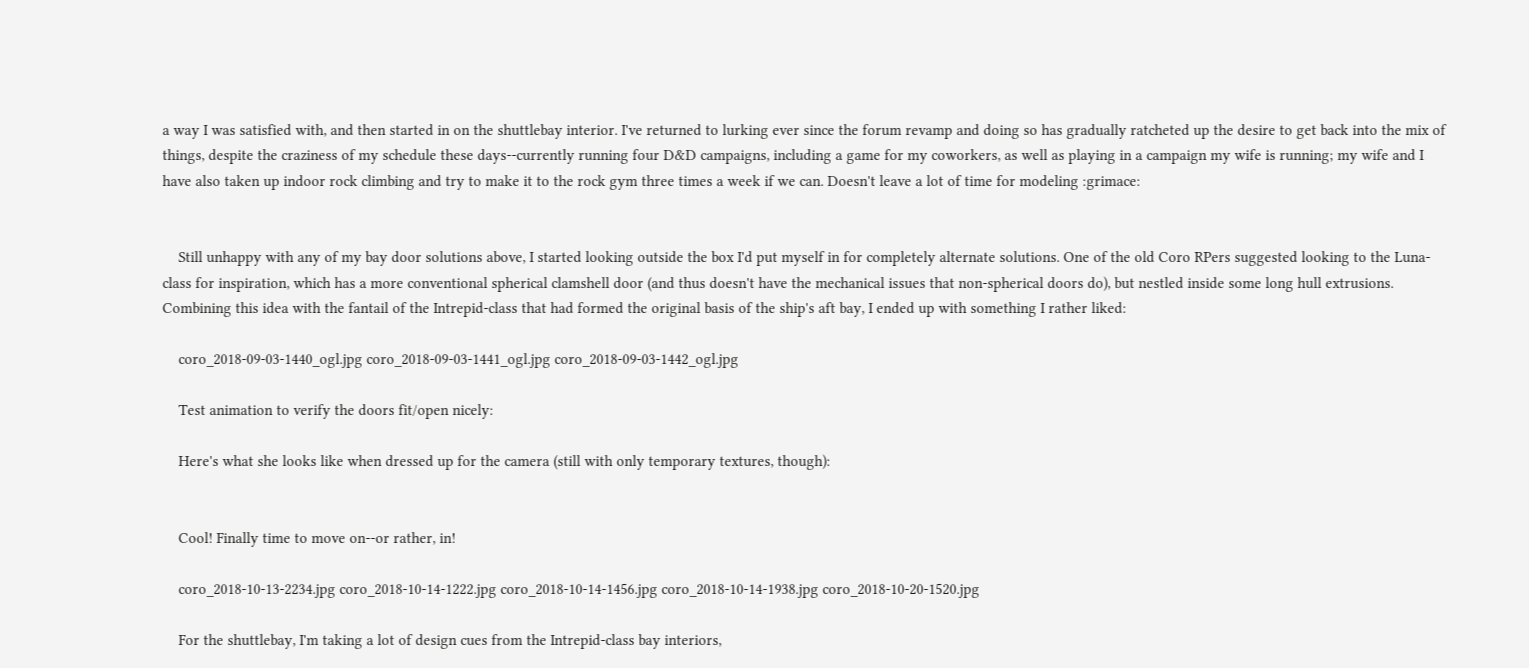a way I was satisfied with, and then started in on the shuttlebay interior. I've returned to lurking ever since the forum revamp and doing so has gradually ratcheted up the desire to get back into the mix of things, despite the craziness of my schedule these days--currently running four D&D campaigns, including a game for my coworkers, as well as playing in a campaign my wife is running; my wife and I have also taken up indoor rock climbing and try to make it to the rock gym three times a week if we can. Doesn't leave a lot of time for modeling :grimace:


    Still unhappy with any of my bay door solutions above, I started looking outside the box I'd put myself in for completely alternate solutions. One of the old Coro RPers suggested looking to the Luna-class for inspiration, which has a more conventional spherical clamshell door (and thus doesn't have the mechanical issues that non-spherical doors do), but nestled inside some long hull extrusions. Combining this idea with the fantail of the Intrepid-class that had formed the original basis of the ship's aft bay, I ended up with something I rather liked:

    coro_2018-09-03-1440_ogl.jpg coro_2018-09-03-1441_ogl.jpg coro_2018-09-03-1442_ogl.jpg

    Test animation to verify the doors fit/open nicely:

    Here's what she looks like when dressed up for the camera (still with only temporary textures, though):


    Cool! Finally time to move on--or rather, in!

    coro_2018-10-13-2234.jpg coro_2018-10-14-1222.jpg coro_2018-10-14-1456.jpg coro_2018-10-14-1938.jpg coro_2018-10-20-1520.jpg

    For the shuttlebay, I'm taking a lot of design cues from the Intrepid-class bay interiors,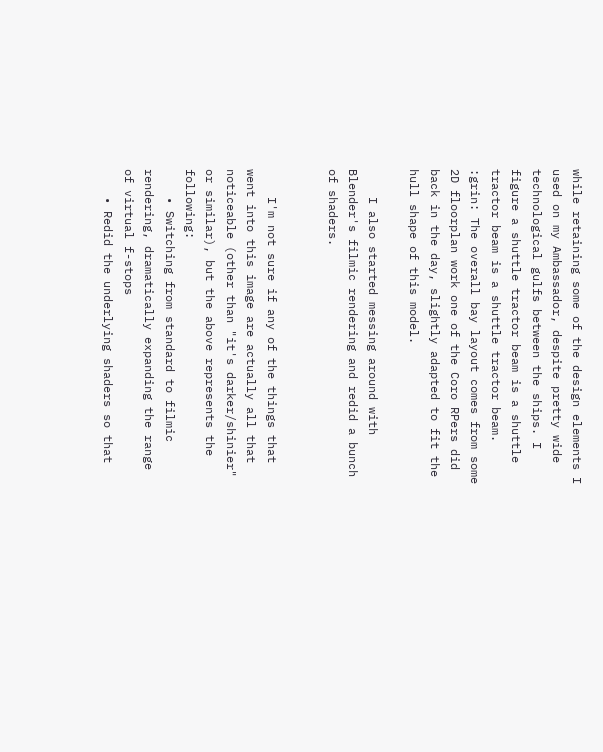while retaining some of the design elements I used on my Ambassador, despite pretty wide technological gulfs between the ships. I figure a shuttle tractor beam is a shuttle tractor beam is a shuttle tractor beam. :grin: The overall bay layout comes from some 2D floorplan work one of the Coro RPers did back in the day, slightly adapted to fit the hull shape of this model.

    I also started messing around with Blender's filmic rendering and redid a bunch of shaders.


    I'm not sure if any of the things that went into this image are actually all that noticeable (other than "it's darker/shinier" or similar), but the above represents the following:
    • Switching from standard to filmic rendering, dramatically expanding the range of virtual f-stops
    • Redid the underlying shaders so that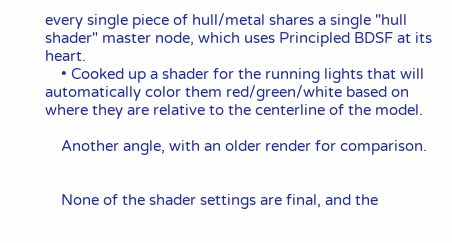every single piece of hull/metal shares a single "hull shader" master node, which uses Principled BDSF at its heart.
    • Cooked up a shader for the running lights that will automatically color them red/green/white based on where they are relative to the centerline of the model.

    Another angle, with an older render for comparison.


    None of the shader settings are final, and the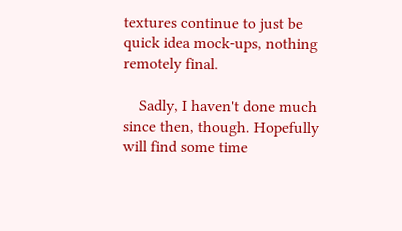textures continue to just be quick idea mock-ups, nothing remotely final.

    Sadly, I haven't done much since then, though. Hopefully will find some time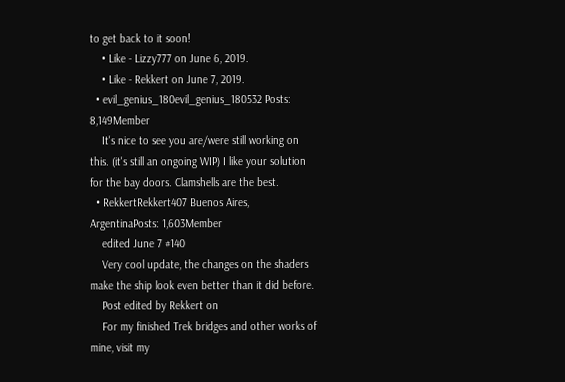to get back to it soon!
    • Like - Lizzy777 on June 6, 2019.
    • Like - Rekkert on June 7, 2019.
  • evil_genius_180evil_genius_180532 Posts: 8,149Member
    It's nice to see you are/were still working on this. (it's still an ongoing WIP) I like your solution for the bay doors. Clamshells are the best.
  • RekkertRekkert407 Buenos Aires, ArgentinaPosts: 1,603Member
    edited June 7 #140
    Very cool update, the changes on the shaders make the ship look even better than it did before.
    Post edited by Rekkert on
    For my finished Trek bridges and other works of mine, visit my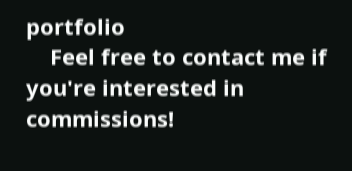portfolio
    Feel free to contact me if you're interested in commissions!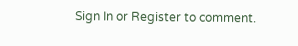Sign In or Register to comment.